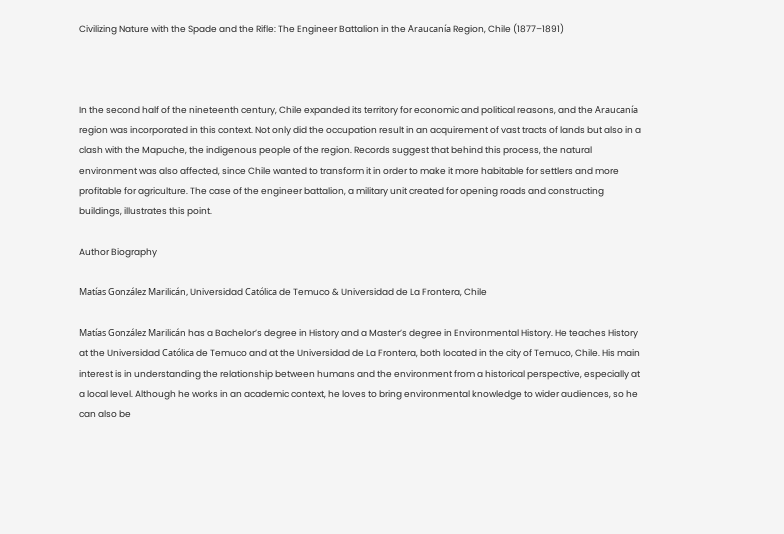Civilizing Nature with the Spade and the Rifle: The Engineer Battalion in the Araucanía Region, Chile (1877–1891)



In the second half of the nineteenth century, Chile expanded its territory for economic and political reasons, and the Araucanía region was incorporated in this context. Not only did the occupation result in an acquirement of vast tracts of lands but also in a clash with the Mapuche, the indigenous people of the region. Records suggest that behind this process, the natural environment was also affected, since Chile wanted to transform it in order to make it more habitable for settlers and more profitable for agriculture. The case of the engineer battalion, a military unit created for opening roads and constructing buildings, illustrates this point.

Author Biography

Matías González Marilicán, Universidad Católica de Temuco & Universidad de La Frontera, Chile

Matías González Marilicán has a Bachelor’s degree in History and a Master’s degree in Environmental History. He teaches History at the Universidad Católica de Temuco and at the Universidad de La Frontera, both located in the city of Temuco, Chile. His main interest is in understanding the relationship between humans and the environment from a historical perspective, especially at a local level. Although he works in an academic context, he loves to bring environmental knowledge to wider audiences, so he can also be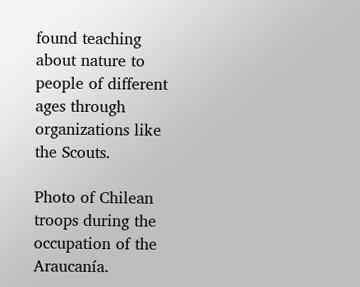found teaching about nature to people of different ages through organizations like the Scouts.

Photo of Chilean troops during the occupation of the Araucanía.